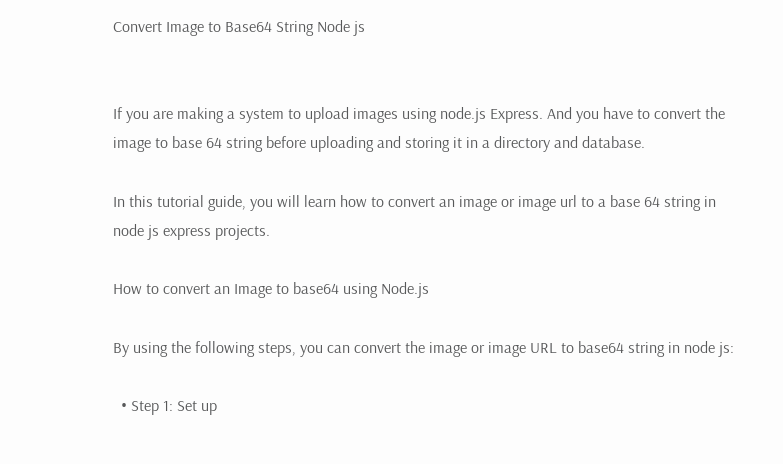Convert Image to Base64 String Node js


If you are making a system to upload images using node.js Express. And you have to convert the image to base 64 string before uploading and storing it in a directory and database.

In this tutorial guide, you will learn how to convert an image or image url to a base 64 string in node js express projects.

How to convert an Image to base64 using Node.js

By using the following steps, you can convert the image or image URL to base64 string in node js:

  • Step 1: Set up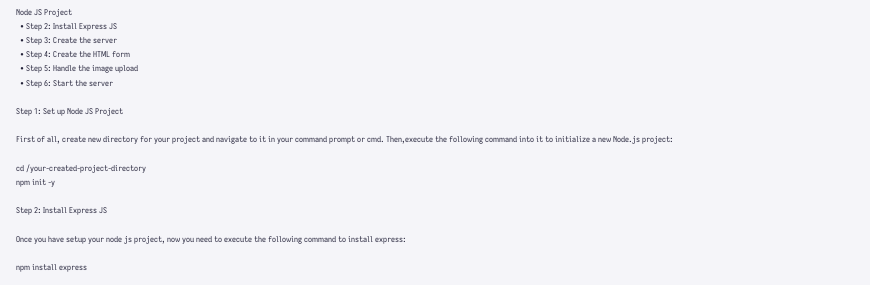Node JS Project
  • Step 2: Install Express JS
  • Step 3: Create the server
  • Step 4: Create the HTML form
  • Step 5: Handle the image upload
  • Step 6: Start the server

Step 1: Set up Node JS Project

First of all, create new directory for your project and navigate to it in your command prompt or cmd. Then,execute the following command into it to initialize a new Node.js project:

cd /your-created-project-directory
npm init -y

Step 2: Install Express JS

Once you have setup your node js project, now you need to execute the following command to install express:

npm install express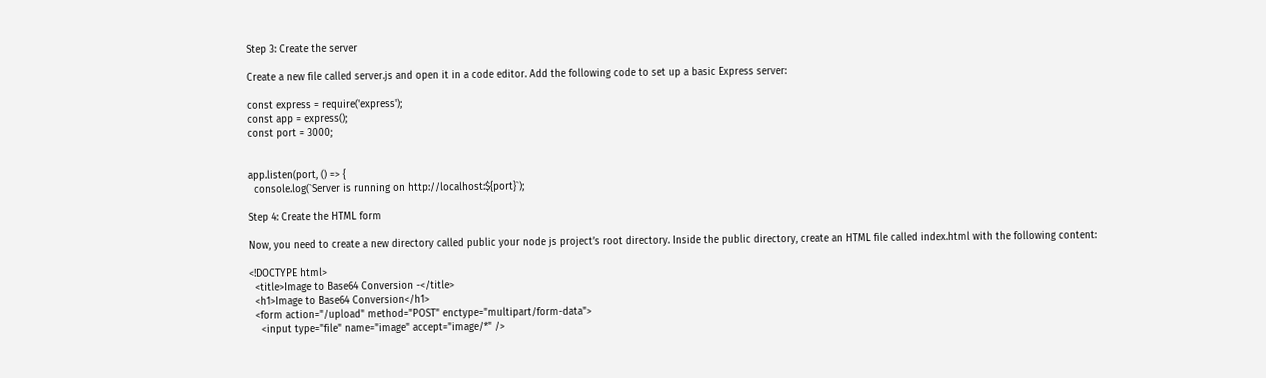Step 3: Create the server

Create a new file called server.js and open it in a code editor. Add the following code to set up a basic Express server:

const express = require('express');
const app = express();
const port = 3000;


app.listen(port, () => {
  console.log(`Server is running on http://localhost:${port}`);

Step 4: Create the HTML form

Now, you need to create a new directory called public your node js project’s root directory. Inside the public directory, create an HTML file called index.html with the following content:

<!DOCTYPE html>
  <title>Image to Base64 Conversion -</title>
  <h1>Image to Base64 Conversion</h1>
  <form action="/upload" method="POST" enctype="multipart/form-data">
    <input type="file" name="image" accept="image/*" />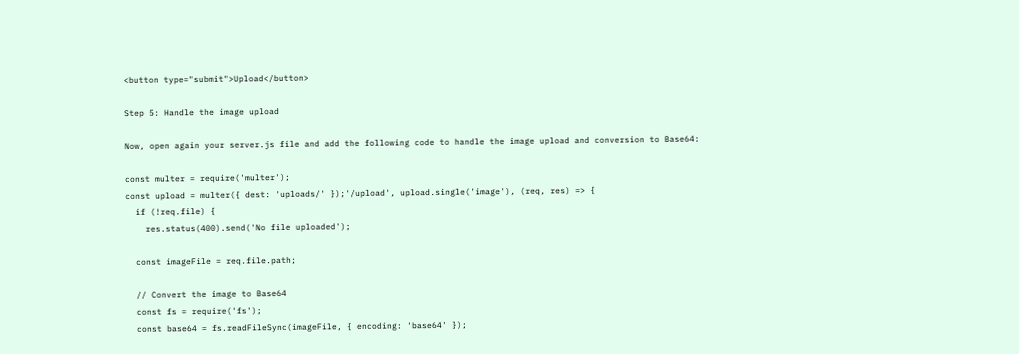<button type="submit">Upload</button>

Step 5: Handle the image upload

Now, open again your server.js file and add the following code to handle the image upload and conversion to Base64:

const multer = require('multer');
const upload = multer({ dest: 'uploads/' });'/upload', upload.single('image'), (req, res) => {
  if (!req.file) {
    res.status(400).send('No file uploaded');

  const imageFile = req.file.path;

  // Convert the image to Base64
  const fs = require('fs');
  const base64 = fs.readFileSync(imageFile, { encoding: 'base64' });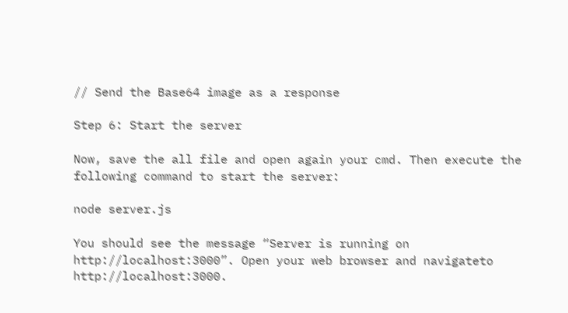// Send the Base64 image as a response

Step 6: Start the server

Now, save the all file and open again your cmd. Then execute the following command to start the server:

node server.js

You should see the message “Server is running on http://localhost:3000”. Open your web browser and navigateto http://localhost:3000.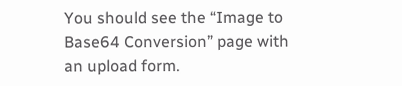You should see the “Image to Base64 Conversion” page with an upload form.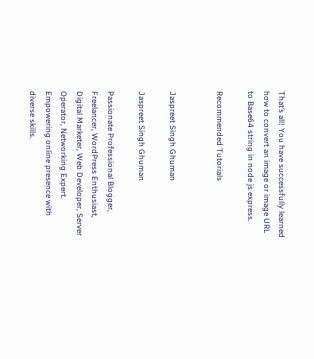That’s all! You have successfully learned how to convert an image or image URL to Base64 string in node js express.

Recommended Tutorials


Jaspreet Singh Ghuman

Jaspreet Singh Ghuman

Passionate Professional Blogger, Freelancer, WordPress Enthusiast, Digital Marketer, Web Developer, Server Operator, Networking Expert. Empowering online presence with diverse skills.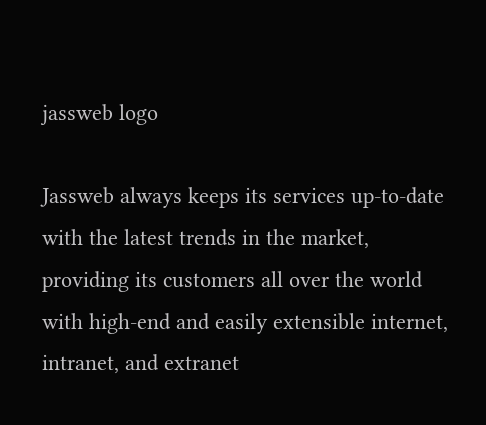jassweb logo

Jassweb always keeps its services up-to-date with the latest trends in the market, providing its customers all over the world with high-end and easily extensible internet, intranet, and extranet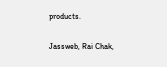products.


Jassweb, Rai Chak,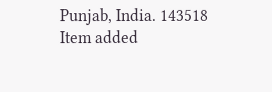Punjab, India. 143518
Item added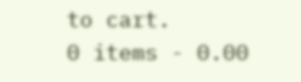to cart.
0 items - 0.00